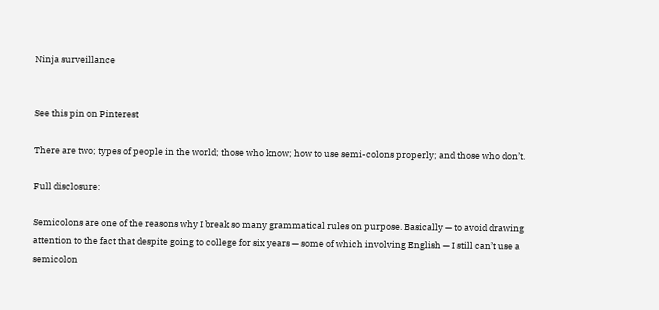Ninja surveillance


See this pin on Pinterest

There are two; types of people in the world; those who know; how to use semi-colons properly; and those who don’t.

Full disclosure:

Semicolons are one of the reasons why I break so many grammatical rules on purpose. Basically — to avoid drawing attention to the fact that despite going to college for six years — some of which involving English — I still can’t use a semicolon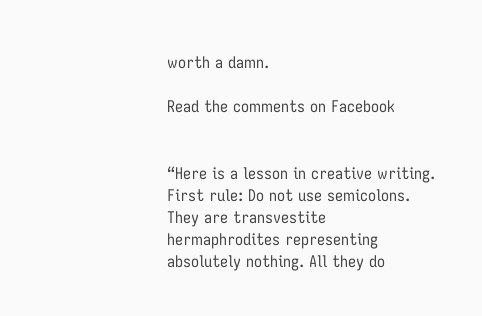worth a damn.

Read the comments on Facebook


“Here is a lesson in creative writing. First rule: Do not use semicolons. They are transvestite hermaphrodites representing absolutely nothing. All they do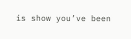is show you’ve been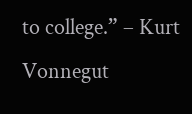to college.” – Kurt Vonnegut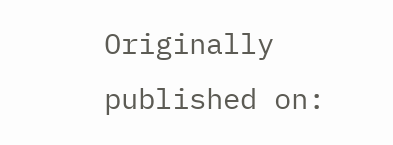Originally published on: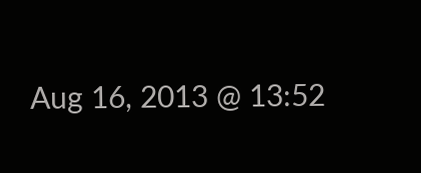Aug 16, 2013 @ 13:52